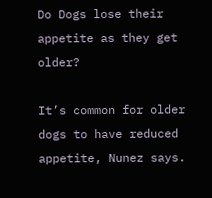Do Dogs lose their appetite as they get older?

It’s common for older dogs to have reduced appetite, Nunez says.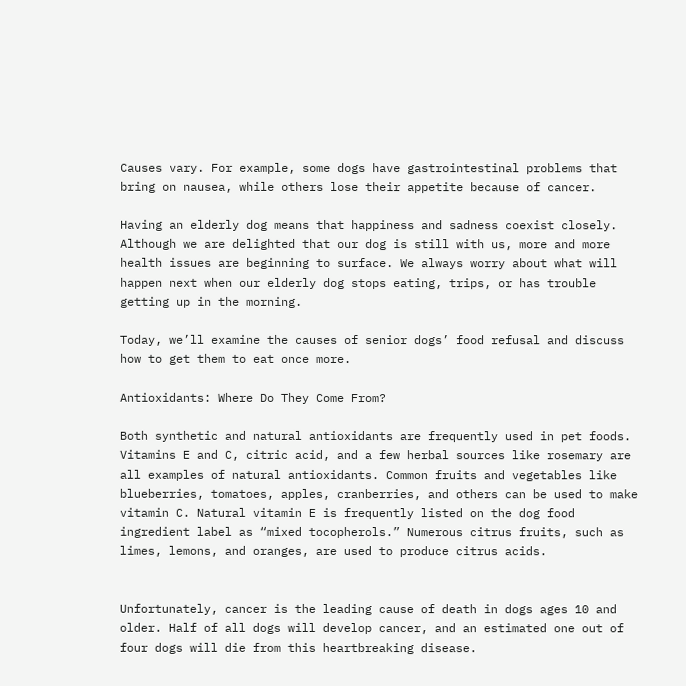Causes vary. For example, some dogs have gastrointestinal problems that bring on nausea, while others lose their appetite because of cancer.

Having an elderly dog means that happiness and sadness coexist closely. Although we are delighted that our dog is still with us, more and more health issues are beginning to surface. We always worry about what will happen next when our elderly dog stops eating, trips, or has trouble getting up in the morning.

Today, we’ll examine the causes of senior dogs’ food refusal and discuss how to get them to eat once more.

Antioxidants: Where Do They Come From?

Both synthetic and natural antioxidants are frequently used in pet foods. Vitamins E and C, citric acid, and a few herbal sources like rosemary are all examples of natural antioxidants. Common fruits and vegetables like blueberries, tomatoes, apples, cranberries, and others can be used to make vitamin C. Natural vitamin E is frequently listed on the dog food ingredient label as “mixed tocopherols.” Numerous citrus fruits, such as limes, lemons, and oranges, are used to produce citrus acids.


Unfortunately, cancer is the leading cause of death in dogs ages 10 and older. Half of all dogs will develop cancer, and an estimated one out of four dogs will die from this heartbreaking disease.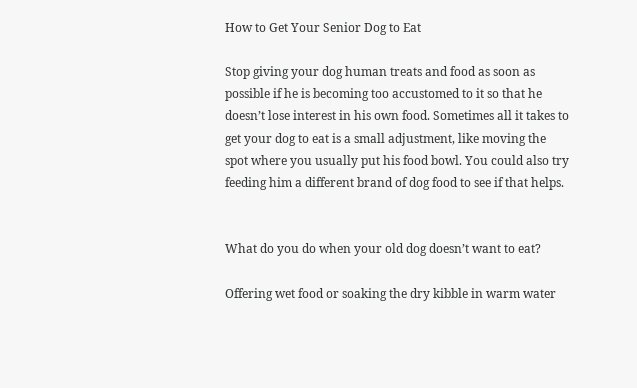How to Get Your Senior Dog to Eat

Stop giving your dog human treats and food as soon as possible if he is becoming too accustomed to it so that he doesn’t lose interest in his own food. Sometimes all it takes to get your dog to eat is a small adjustment, like moving the spot where you usually put his food bowl. You could also try feeding him a different brand of dog food to see if that helps.


What do you do when your old dog doesn’t want to eat?

Offering wet food or soaking the dry kibble in warm water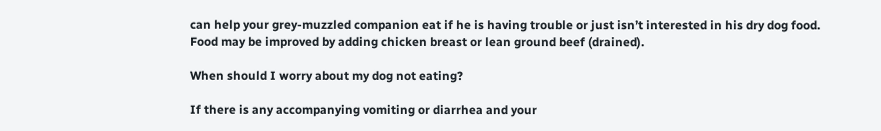can help your grey-muzzled companion eat if he is having trouble or just isn’t interested in his dry dog food. Food may be improved by adding chicken breast or lean ground beef (drained).

When should I worry about my dog not eating?

If there is any accompanying vomiting or diarrhea and your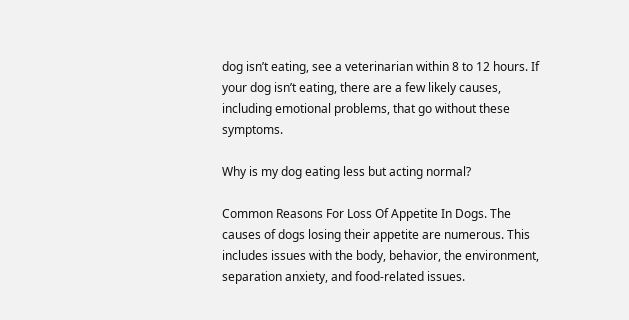dog isn’t eating, see a veterinarian within 8 to 12 hours. If your dog isn’t eating, there are a few likely causes, including emotional problems, that go without these symptoms.

Why is my dog eating less but acting normal?

Common Reasons For Loss Of Appetite In Dogs. The causes of dogs losing their appetite are numerous. This includes issues with the body, behavior, the environment, separation anxiety, and food-related issues.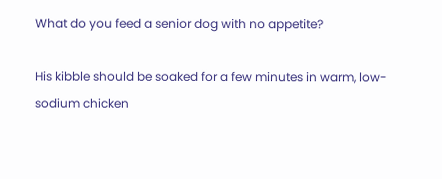What do you feed a senior dog with no appetite?

His kibble should be soaked for a few minutes in warm, low-sodium chicken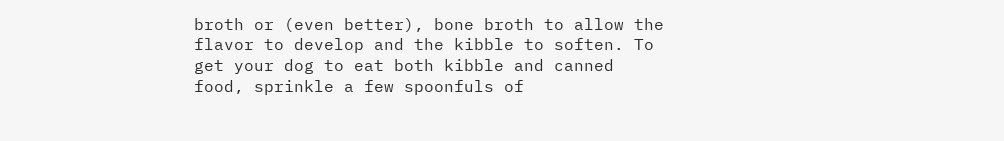broth or (even better), bone broth to allow the flavor to develop and the kibble to soften. To get your dog to eat both kibble and canned food, sprinkle a few spoonfuls of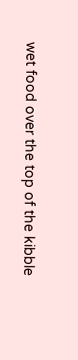wet food over the top of the kibble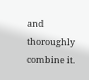and thoroughly combine it.